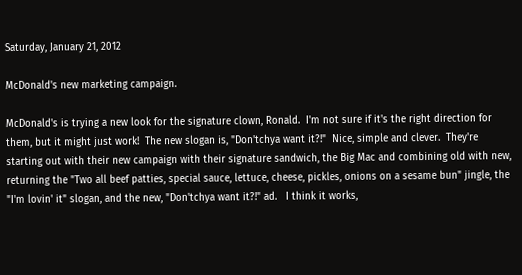Saturday, January 21, 2012

McDonald's new marketing campaign.

McDonald's is trying a new look for the signature clown, Ronald.  I'm not sure if it's the right direction for them, but it might just work!  The new slogan is, "Don'tchya want it?!"  Nice, simple and clever.  They're starting out with their new campaign with their signature sandwich, the Big Mac and combining old with new, returning the "Two all beef patties, special sauce, lettuce, cheese, pickles, onions on a sesame bun" jingle, the "I'm lovin' it" slogan, and the new, "Don'tchya want it?!" ad.   I think it works,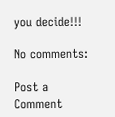you decide!!!

No comments:

Post a Comment